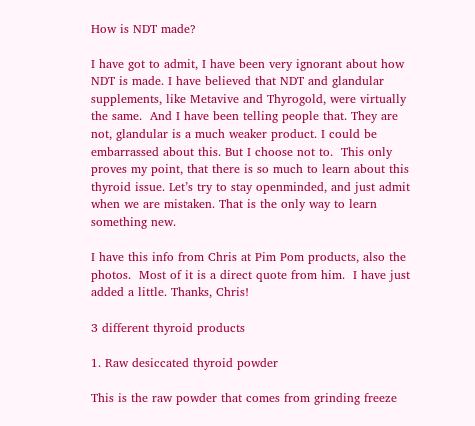How is NDT made?

I have got to admit, I have been very ignorant about how NDT is made. I have believed that NDT and glandular supplements, like Metavive and Thyrogold, were virtually the same.  And I have been telling people that. They are not, glandular is a much weaker product. I could be embarrassed about this. But I choose not to.  This only proves my point, that there is so much to learn about this thyroid issue. Let’s try to stay openminded, and just admit when we are mistaken. That is the only way to learn something new.

I have this info from Chris at Pim Pom products, also the photos.  Most of it is a direct quote from him.  I have just added a little. Thanks, Chris!

3 different thyroid products

1. Raw desiccated thyroid powder

This is the raw powder that comes from grinding freeze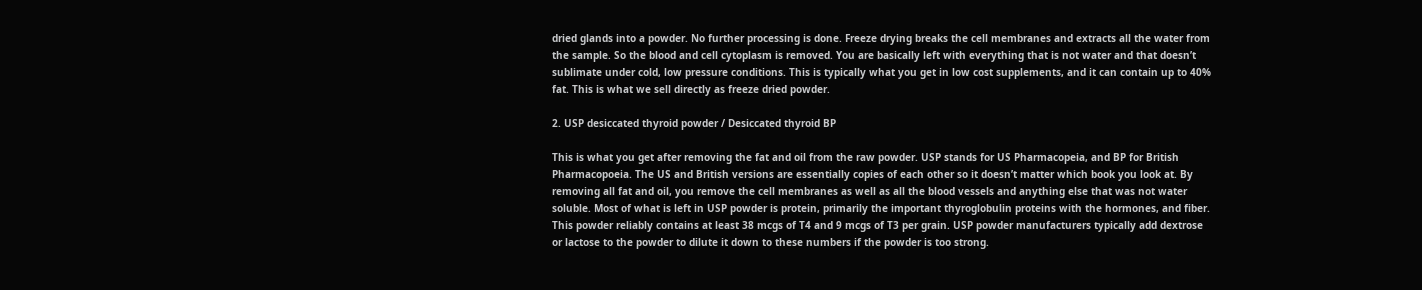dried glands into a powder. No further processing is done. Freeze drying breaks the cell membranes and extracts all the water from the sample. So the blood and cell cytoplasm is removed. You are basically left with everything that is not water and that doesn’t sublimate under cold, low pressure conditions. This is typically what you get in low cost supplements, and it can contain up to 40% fat. This is what we sell directly as freeze dried powder.

2. USP desiccated thyroid powder / Desiccated thyroid BP

This is what you get after removing the fat and oil from the raw powder. USP stands for US Pharmacopeia, and BP for British Pharmacopoeia. The US and British versions are essentially copies of each other so it doesn’t matter which book you look at. By removing all fat and oil, you remove the cell membranes as well as all the blood vessels and anything else that was not water soluble. Most of what is left in USP powder is protein, primarily the important thyroglobulin proteins with the hormones, and fiber. This powder reliably contains at least 38 mcgs of T4 and 9 mcgs of T3 per grain. USP powder manufacturers typically add dextrose or lactose to the powder to dilute it down to these numbers if the powder is too strong.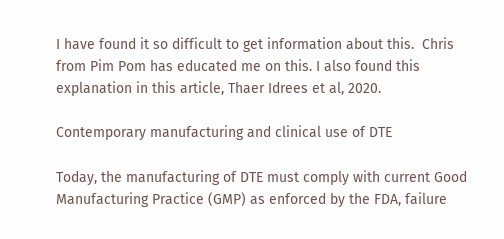I have found it so difficult to get information about this.  Chris from Pim Pom has educated me on this. I also found this explanation in this article, Thaer Idrees et al, 2020.

Contemporary manufacturing and clinical use of DTE

Today, the manufacturing of DTE must comply with current Good Manufacturing Practice (GMP) as enforced by the FDA, failure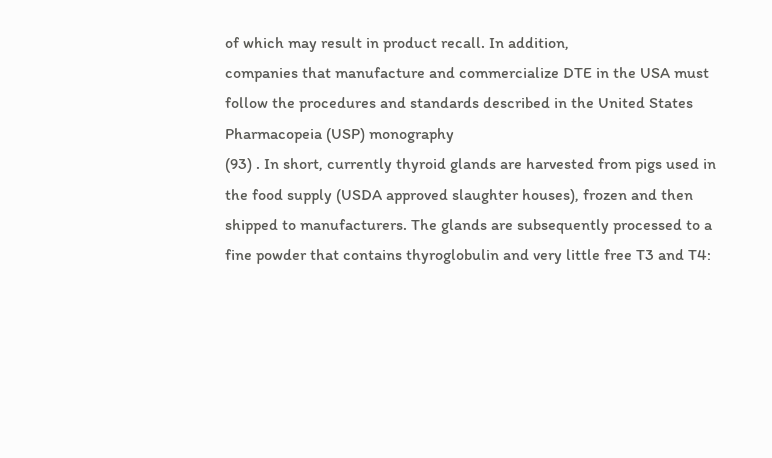of which may result in product recall. In addition,
companies that manufacture and commercialize DTE in the USA must follow the procedures and standards described in the United States Pharmacopeia (USP) monography
(93) . In short, currently thyroid glands are harvested from pigs used in the food supply (USDA approved slaughter houses), frozen and then shipped to manufacturers. The glands are subsequently processed to a fine powder that contains thyroglobulin and very little free T3 and T4: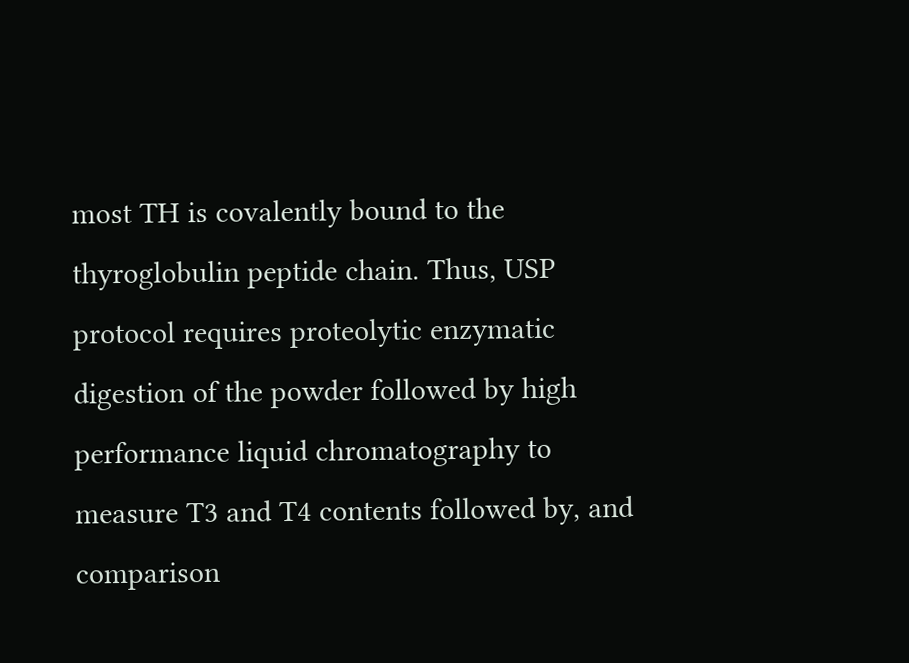most TH is covalently bound to the thyroglobulin peptide chain. Thus, USP protocol requires proteolytic enzymatic digestion of the powder followed by high performance liquid chromatography to measure T3 and T4 contents followed by, and comparison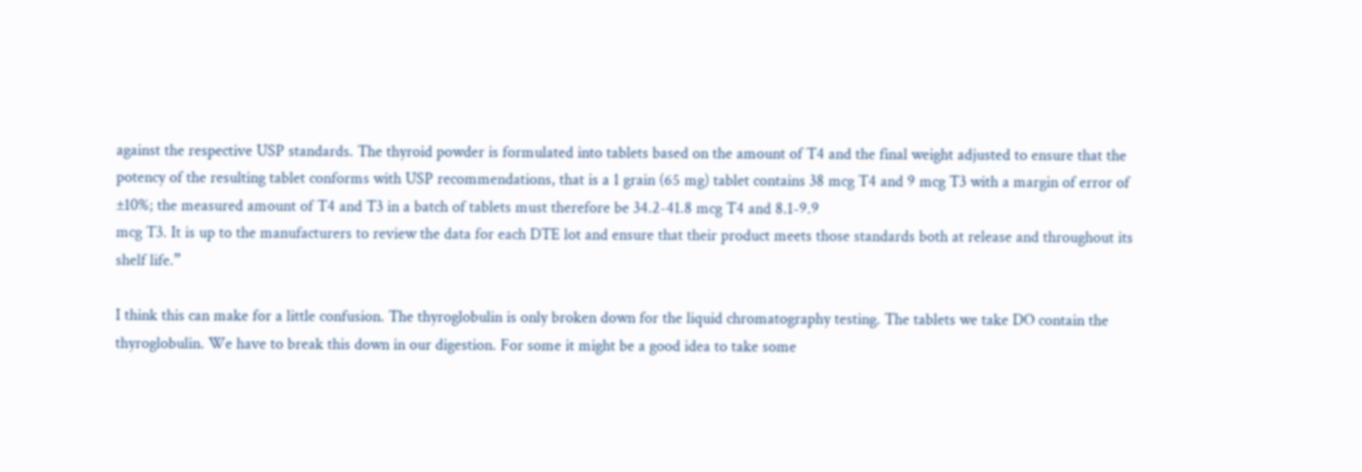against the respective USP standards. The thyroid powder is formulated into tablets based on the amount of T4 and the final weight adjusted to ensure that the potency of the resulting tablet conforms with USP recommendations, that is a 1 grain (65 mg) tablet contains 38 mcg T4 and 9 mcg T3 with a margin of error of ±10%; the measured amount of T4 and T3 in a batch of tablets must therefore be 34.2-41.8 mcg T4 and 8.1-9.9
mcg T3. It is up to the manufacturers to review the data for each DTE lot and ensure that their product meets those standards both at release and throughout its shelf life.”

I think this can make for a little confusion. The thyroglobulin is only broken down for the liquid chromatography testing. The tablets we take DO contain the thyroglobulin. We have to break this down in our digestion. For some it might be a good idea to take some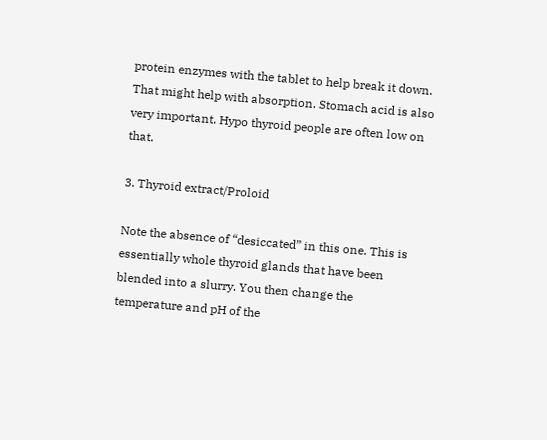protein enzymes with the tablet to help break it down. That might help with absorption. Stomach acid is also very important. Hypo thyroid people are often low on that.

3. Thyroid extract/Proloid

Note the absence of “desiccated” in this one. This is essentially whole thyroid glands that have been blended into a slurry. You then change the temperature and pH of the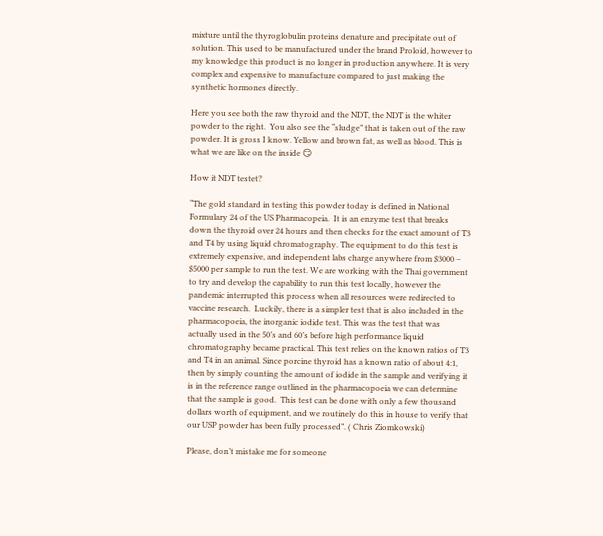mixture until the thyroglobulin proteins denature and precipitate out of solution. This used to be manufactured under the brand Proloid, however to my knowledge this product is no longer in production anywhere. It is very complex and expensive to manufacture compared to just making the synthetic hormones directly.

Here you see both the raw thyroid and the NDT, the NDT is the whiter powder to the right.  You also see the “sludge” that is taken out of the raw powder. It is gross I know. Yellow and brown fat, as well as blood. This is what we are like on the inside 😏

How it NDT testet?

“The gold standard in testing this powder today is defined in National Formulary 24 of the US Pharmacopeia.  It is an enzyme test that breaks down the thyroid over 24 hours and then checks for the exact amount of T3 and T4 by using liquid chromatography. The equipment to do this test is extremely expensive, and independent labs charge anywhere from $3000 – $5000 per sample to run the test. We are working with the Thai government to try and develop the capability to run this test locally, however the pandemic interrupted this process when all resources were redirected to vaccine research.  Luckily, there is a simpler test that is also included in the pharmacopoeia, the inorganic iodide test. This was the test that was actually used in the 50’s and 60’s before high performance liquid chromatography became practical. This test relies on the known ratios of T3 and T4 in an animal. Since porcine thyroid has a known ratio of about 4:1, then by simply counting the amount of iodide in the sample and verifying it is in the reference range outlined in the pharmacopoeia we can determine that the sample is good.  This test can be done with only a few thousand dollars worth of equipment, and we routinely do this in house to verify that our USP powder has been fully processed”. ( Chris Ziomkowski)

Please, don’t mistake me for someone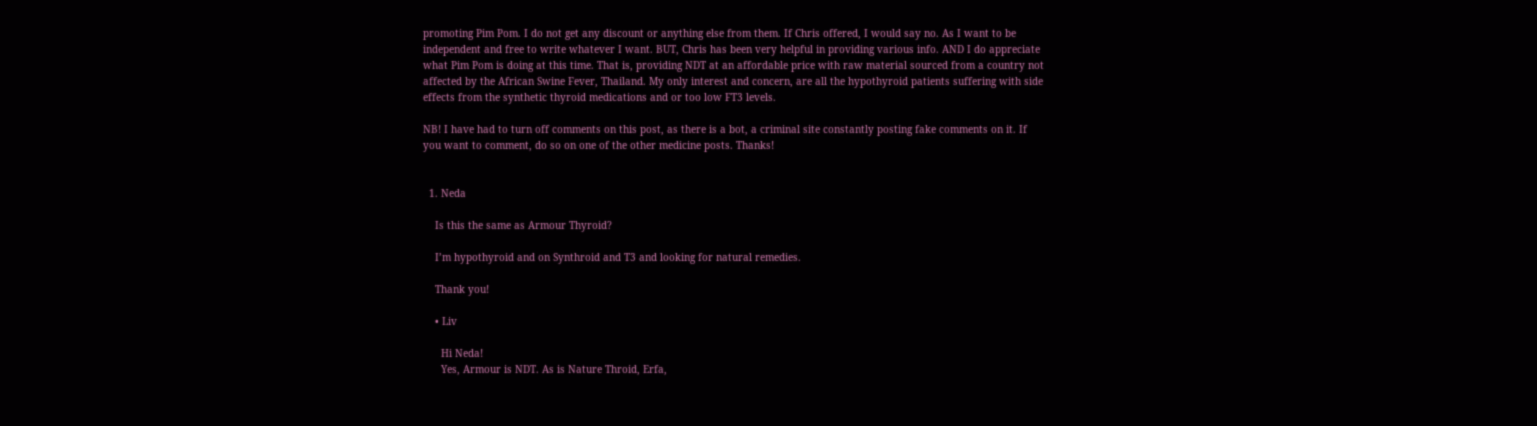promoting Pim Pom. I do not get any discount or anything else from them. If Chris offered, I would say no. As I want to be independent and free to write whatever I want. BUT, Chris has been very helpful in providing various info. AND I do appreciate what Pim Pom is doing at this time. That is, providing NDT at an affordable price with raw material sourced from a country not affected by the African Swine Fever, Thailand. My only interest and concern, are all the hypothyroid patients suffering with side effects from the synthetic thyroid medications and or too low FT3 levels.

NB! I have had to turn off comments on this post, as there is a bot, a criminal site constantly posting fake comments on it. If you want to comment, do so on one of the other medicine posts. Thanks!


  1. Neda

    Is this the same as Armour Thyroid?

    I’m hypothyroid and on Synthroid and T3 and looking for natural remedies.

    Thank you!

    • Liv

      Hi Neda!
      Yes, Armour is NDT. As is Nature Throid, Erfa,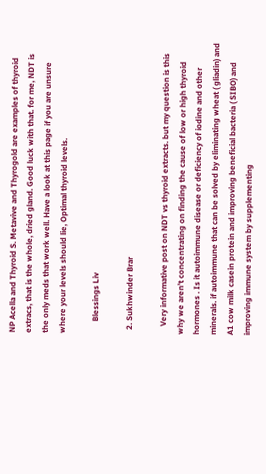NP Acella and Thyroid S. Metavive and Thyrogold are examples of thyroid extracs, that is the whole, dried gland. Good luck with that. for me, NDT is the only meds that work well. Have a look at this page if you are unsure where your levels should lie, Optimal thyroid levels.

      Blessings Liv

  2. Sukhwinder Brar

    Very informative post on NDT vs thyroid extracts. but my question is this why we aren’t concentrating on finding the cause of low or high thyroid hormones . Is it autoimmune disease or deficiency of iodine and other minerals. if autoimmune that can be solved by eliminating wheat ( gliadin) and A1 cow milk casein protein and improving beneficial bacteria ( SIBO) and improving immune system by supplementing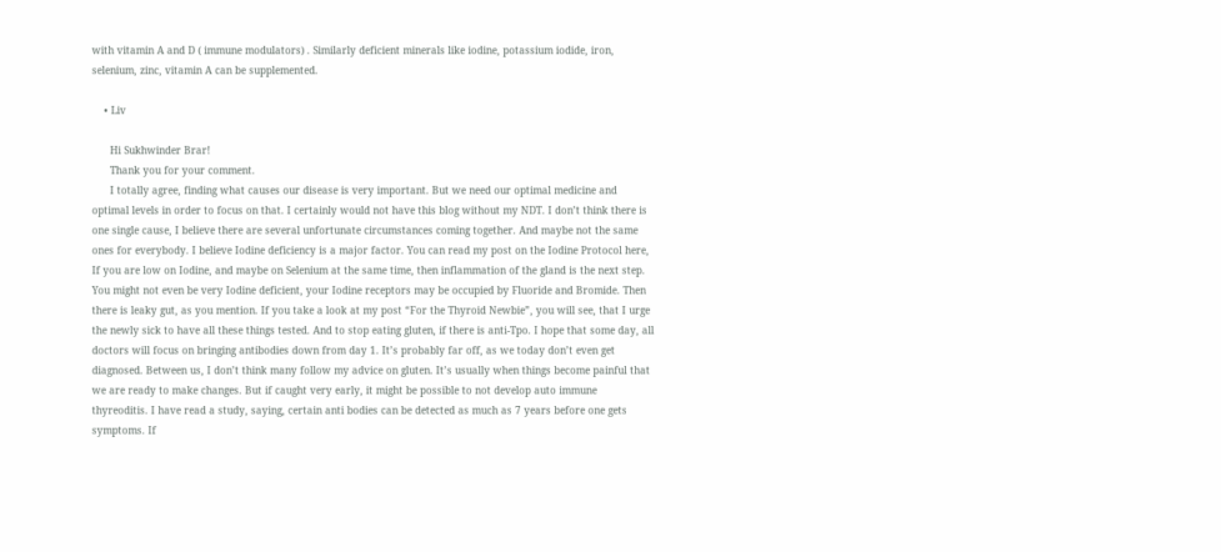with vitamin A and D ( immune modulators) . Similarly deficient minerals like iodine, potassium iodide, iron, selenium, zinc, vitamin A can be supplemented.

    • Liv

      Hi Sukhwinder Brar!
      Thank you for your comment.
      I totally agree, finding what causes our disease is very important. But we need our optimal medicine and optimal levels in order to focus on that. I certainly would not have this blog without my NDT. I don’t think there is one single cause, I believe there are several unfortunate circumstances coming together. And maybe not the same ones for everybody. I believe Iodine deficiency is a major factor. You can read my post on the Iodine Protocol here, If you are low on Iodine, and maybe on Selenium at the same time, then inflammation of the gland is the next step. You might not even be very Iodine deficient, your Iodine receptors may be occupied by Fluoride and Bromide. Then there is leaky gut, as you mention. If you take a look at my post “For the Thyroid Newbie”, you will see, that I urge the newly sick to have all these things tested. And to stop eating gluten, if there is anti-Tpo. I hope that some day, all doctors will focus on bringing antibodies down from day 1. It’s probably far off, as we today don’t even get diagnosed. Between us, I don’t think many follow my advice on gluten. It’s usually when things become painful that we are ready to make changes. But if caught very early, it might be possible to not develop auto immune thyreoditis. I have read a study, saying, certain anti bodies can be detected as much as 7 years before one gets symptoms. If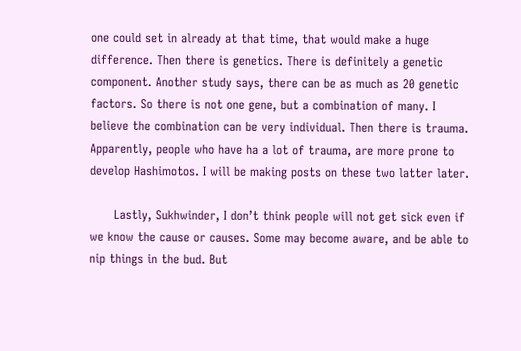one could set in already at that time, that would make a huge difference. Then there is genetics. There is definitely a genetic component. Another study says, there can be as much as 20 genetic factors. So there is not one gene, but a combination of many. I believe the combination can be very individual. Then there is trauma. Apparently, people who have ha a lot of trauma, are more prone to develop Hashimotos. I will be making posts on these two latter later.

      Lastly, Sukhwinder, I don’t think people will not get sick even if we know the cause or causes. Some may become aware, and be able to nip things in the bud. But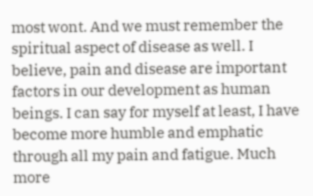most wont. And we must remember the spiritual aspect of disease as well. I believe, pain and disease are important factors in our development as human beings. I can say for myself at least, I have become more humble and emphatic through all my pain and fatigue. Much more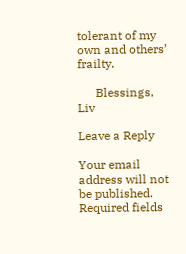tolerant of my own and others’ frailty.

      Blessings, Liv

Leave a Reply

Your email address will not be published. Required fields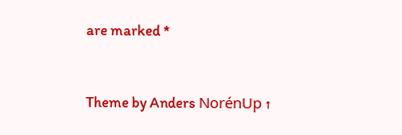are marked *


Theme by Anders NorénUp ↑